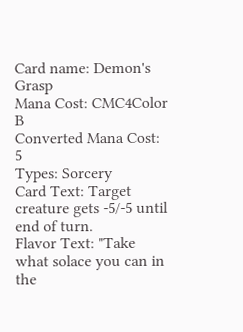Card name: Demon's Grasp
Mana Cost: CMC4Color B
Converted Mana Cost: 5
Types: Sorcery
Card Text: Target creature gets -5/-5 until end of turn.
Flavor Text: "Take what solace you can in the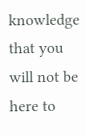knowledge that you will not be here to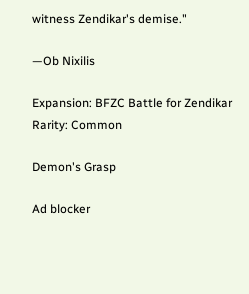witness Zendikar's demise."

—Ob Nixilis

Expansion: BFZC Battle for Zendikar
Rarity: Common

Demon's Grasp

Ad blocker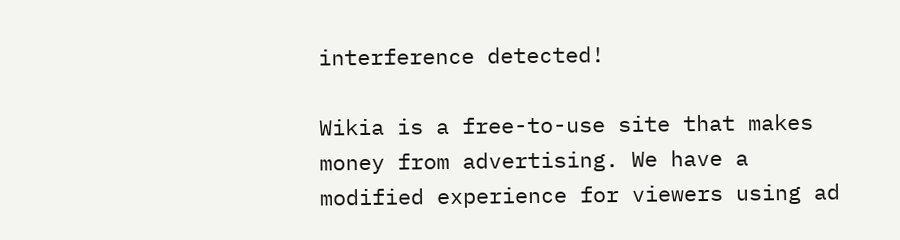interference detected!

Wikia is a free-to-use site that makes money from advertising. We have a modified experience for viewers using ad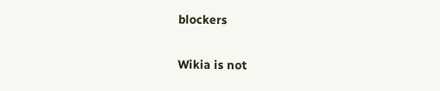blockers

Wikia is not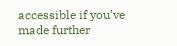accessible if you’ve made further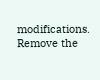modifications. Remove the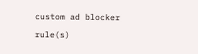custom ad blocker rule(s)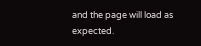and the page will load as expected.